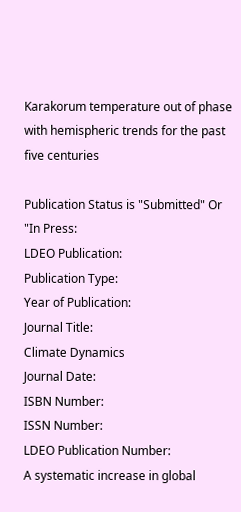Karakorum temperature out of phase with hemispheric trends for the past five centuries

Publication Status is "Submitted" Or "In Press:
LDEO Publication:
Publication Type:
Year of Publication:
Journal Title:
Climate Dynamics
Journal Date:
ISBN Number:
ISSN Number:
LDEO Publication Number:
A systematic increase in global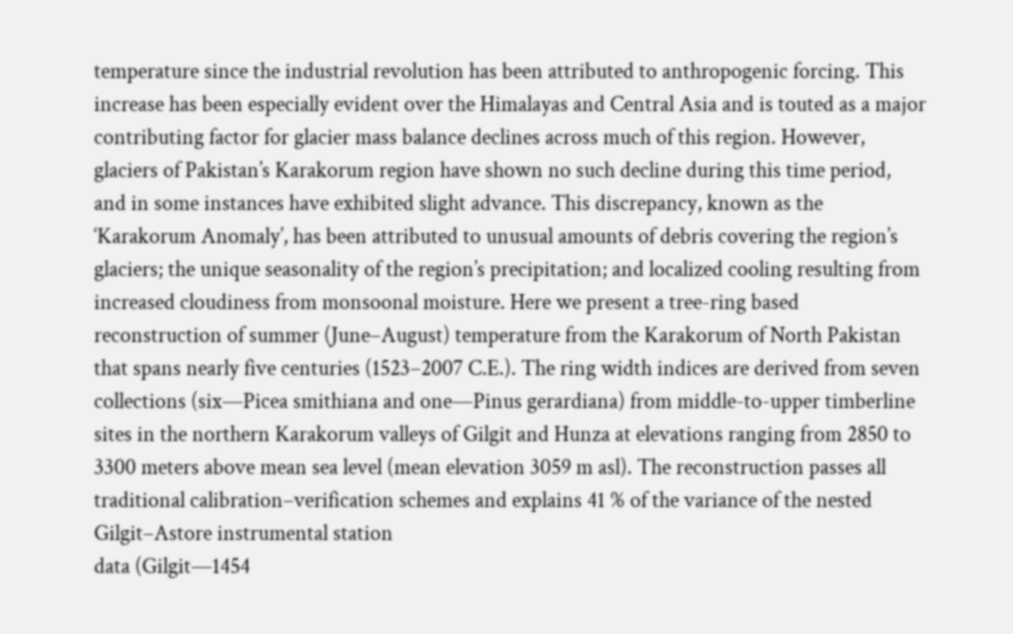temperature since the industrial revolution has been attributed to anthropogenic forcing. This increase has been especially evident over the Himalayas and Central Asia and is touted as a major contributing factor for glacier mass balance declines across much of this region. However, glaciers of Pakistan’s Karakorum region have shown no such decline during this time period, and in some instances have exhibited slight advance. This discrepancy, known as the ‘Karakorum Anomaly’, has been attributed to unusual amounts of debris covering the region’s glaciers; the unique seasonality of the region’s precipitation; and localized cooling resulting from increased cloudiness from monsoonal moisture. Here we present a tree-ring based reconstruction of summer (June–August) temperature from the Karakorum of North Pakistan that spans nearly five centuries (1523–2007 C.E.). The ring width indices are derived from seven collections (six—Picea smithiana and one—Pinus gerardiana) from middle-to-upper timberline sites in the northern Karakorum valleys of Gilgit and Hunza at elevations ranging from 2850 to 3300 meters above mean sea level (mean elevation 3059 m asl). The reconstruction passes all traditional calibration–verification schemes and explains 41 % of the variance of the nested Gilgit–Astore instrumental station
data (Gilgit—1454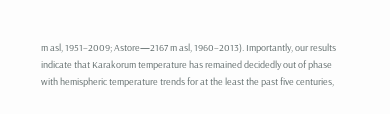m asl, 1951–2009; Astore—2167 m asl, 1960–2013). Importantly, our results indicate that Karakorum temperature has remained decidedly out of phase with hemispheric temperature trends for at the least the past five centuries,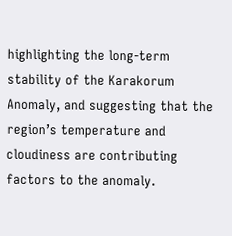highlighting the long-term stability of the Karakorum Anomaly, and suggesting that the region’s temperature and cloudiness are contributing factors to the anomaly.